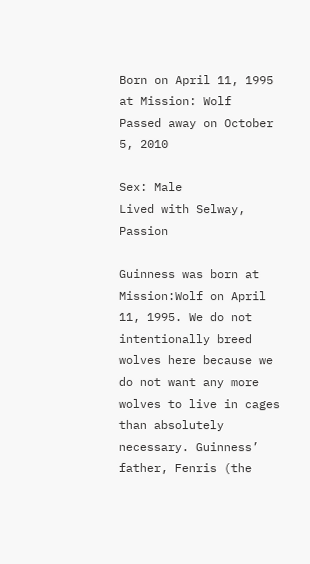Born on April 11, 1995 at Mission: Wolf
Passed away on October 5, 2010

Sex: Male
Lived with Selway, Passion

Guinness was born at Mission:Wolf on April 11, 1995. We do not intentionally breed wolves here because we do not want any more wolves to live in cages than absolutely necessary. Guinness’ father, Fenris (the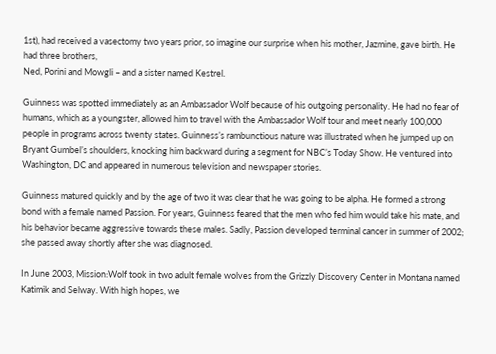1st), had received a vasectomy two years prior, so imagine our surprise when his mother, Jazmine, gave birth. He had three brothers,
Ned, Porini and Mowgli – and a sister named Kestrel.

Guinness was spotted immediately as an Ambassador Wolf because of his outgoing personality. He had no fear of humans, which as a youngster, allowed him to travel with the Ambassador Wolf tour and meet nearly 100,000 people in programs across twenty states. Guinness’s rambunctious nature was illustrated when he jumped up on Bryant Gumbel’s shoulders, knocking him backward during a segment for NBC’s Today Show. He ventured into Washington, DC and appeared in numerous television and newspaper stories.

Guinness matured quickly and by the age of two it was clear that he was going to be alpha. He formed a strong bond with a female named Passion. For years, Guinness feared that the men who fed him would take his mate, and his behavior became aggressive towards these males. Sadly, Passion developed terminal cancer in summer of 2002; she passed away shortly after she was diagnosed.

In June 2003, Mission:Wolf took in two adult female wolves from the Grizzly Discovery Center in Montana named Katimik and Selway. With high hopes, we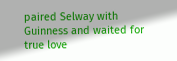paired Selway with Guinness and waited for true love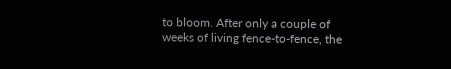to bloom. After only a couple of weeks of living fence-to-fence, the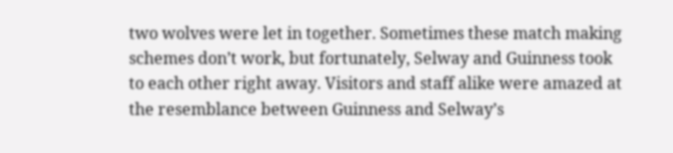two wolves were let in together. Sometimes these match making schemes don’t work, but fortunately, Selway and Guinness took to each other right away. Visitors and staff alike were amazed at the resemblance between Guinness and Selway’s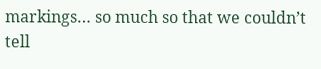markings… so much so that we couldn’t tell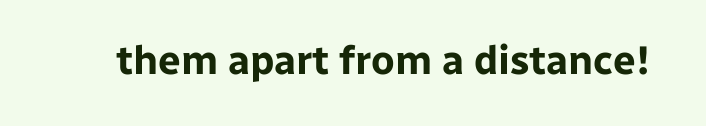them apart from a distance!